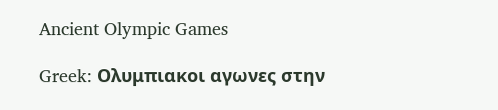Ancient Olympic Games

Greek: Ολυμπιακοι αγωνες στην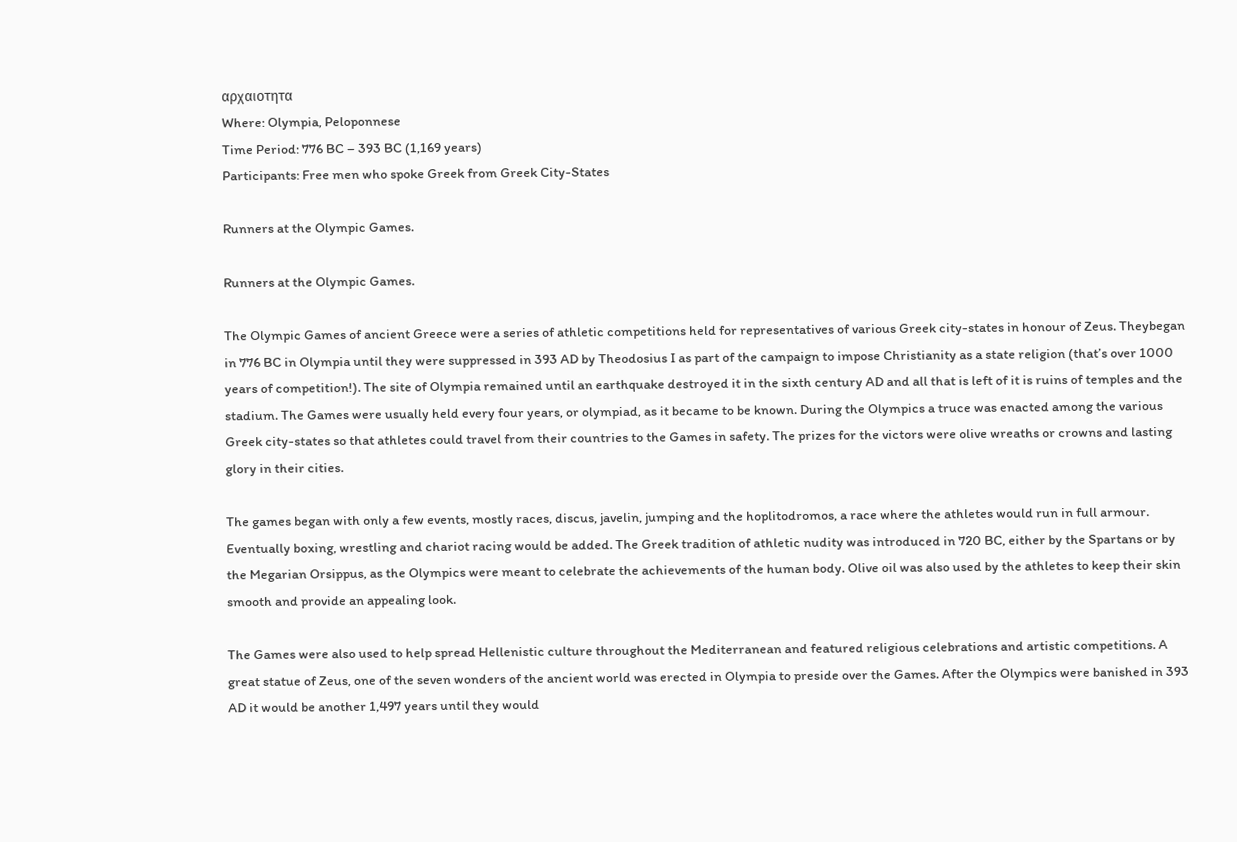αρχαιοτητα
Where: Olympia, Peloponnese
Time Period: 776 BC – 393 BC (1,169 years)
Participants: Free men who spoke Greek from Greek City-States

Runners at the Olympic Games.

Runners at the Olympic Games.

The Olympic Games of ancient Greece were a series of athletic competitions held for representatives of various Greek city-states in honour of Zeus. Theybegan in 776 BC in Olympia until they were suppressed in 393 AD by Theodosius I as part of the campaign to impose Christianity as a state religion (that’s over 1000 years of competition!). The site of Olympia remained until an earthquake destroyed it in the sixth century AD and all that is left of it is ruins of temples and the stadium. The Games were usually held every four years, or olympiad, as it became to be known. During the Olympics a truce was enacted among the various Greek city-states so that athletes could travel from their countries to the Games in safety. The prizes for the victors were olive wreaths or crowns and lasting glory in their cities.

The games began with only a few events, mostly races, discus, javelin, jumping and the hoplitodromos, a race where the athletes would run in full armour. Eventually boxing, wrestling and chariot racing would be added. The Greek tradition of athletic nudity was introduced in 720 BC, either by the Spartans or by the Megarian Orsippus, as the Olympics were meant to celebrate the achievements of the human body. Olive oil was also used by the athletes to keep their skin smooth and provide an appealing look.

The Games were also used to help spread Hellenistic culture throughout the Mediterranean and featured religious celebrations and artistic competitions. A great statue of Zeus, one of the seven wonders of the ancient world was erected in Olympia to preside over the Games. After the Olympics were banished in 393 AD it would be another 1,497 years until they would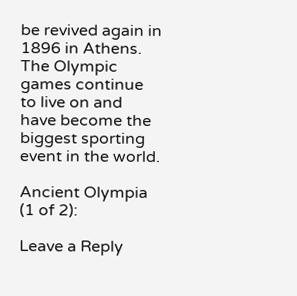be revived again in 1896 in Athens. The Olympic games continue to live on and have become the biggest sporting event in the world.

Ancient Olympia (1 of 2):

Leave a Reply